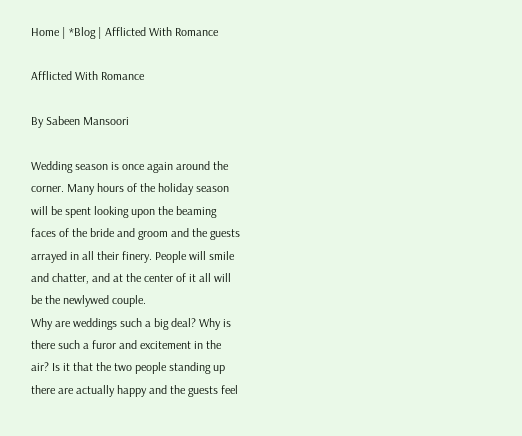Home | *Blog | Afflicted With Romance

Afflicted With Romance

By Sabeen Mansoori

Wedding season is once again around the corner. Many hours of the holiday season will be spent looking upon the beaming faces of the bride and groom and the guests arrayed in all their finery. People will smile and chatter, and at the center of it all will be the newlywed couple.
Why are weddings such a big deal? Why is there such a furor and excitement in the air? Is it that the two people standing up there are actually happy and the guests feel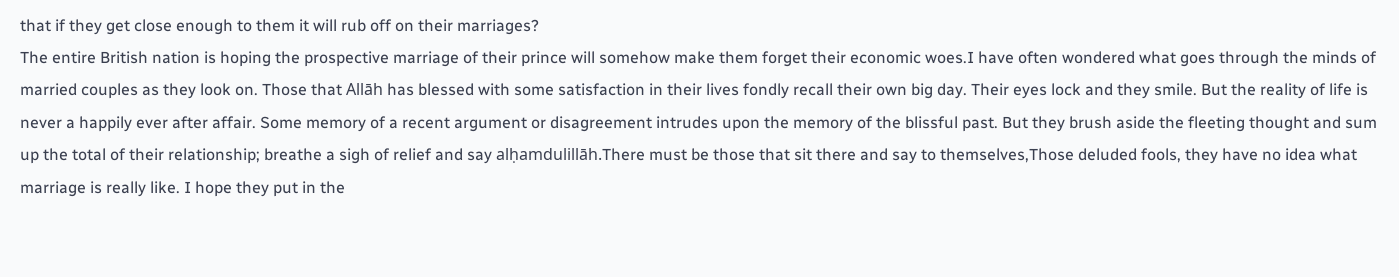that if they get close enough to them it will rub off on their marriages?
The entire British nation is hoping the prospective marriage of their prince will somehow make them forget their economic woes.I have often wondered what goes through the minds of married couples as they look on. Those that Allāh has blessed with some satisfaction in their lives fondly recall their own big day. Their eyes lock and they smile. But the reality of life is never a happily ever after affair. Some memory of a recent argument or disagreement intrudes upon the memory of the blissful past. But they brush aside the fleeting thought and sum up the total of their relationship; breathe a sigh of relief and say alḥamdulillāh.There must be those that sit there and say to themselves,Those deluded fools, they have no idea what marriage is really like. I hope they put in the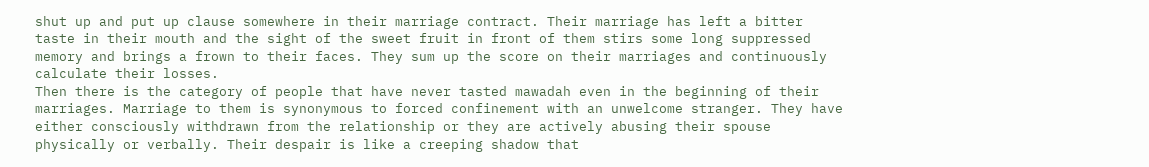shut up and put up clause somewhere in their marriage contract. Their marriage has left a bitter taste in their mouth and the sight of the sweet fruit in front of them stirs some long suppressed memory and brings a frown to their faces. They sum up the score on their marriages and continuously calculate their losses.
Then there is the category of people that have never tasted mawadah even in the beginning of their marriages. Marriage to them is synonymous to forced confinement with an unwelcome stranger. They have either consciously withdrawn from the relationship or they are actively abusing their spouse physically or verbally. Their despair is like a creeping shadow that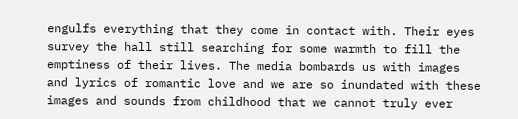engulfs everything that they come in contact with. Their eyes survey the hall still searching for some warmth to fill the emptiness of their lives. The media bombards us with images and lyrics of romantic love and we are so inundated with these images and sounds from childhood that we cannot truly ever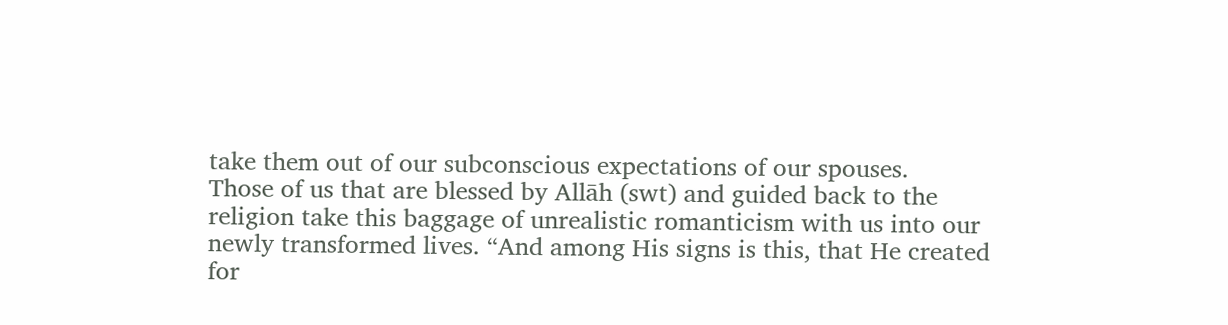take them out of our subconscious expectations of our spouses.
Those of us that are blessed by Allāh (swt) and guided back to the religion take this baggage of unrealistic romanticism with us into our newly transformed lives. “And among His signs is this, that He created for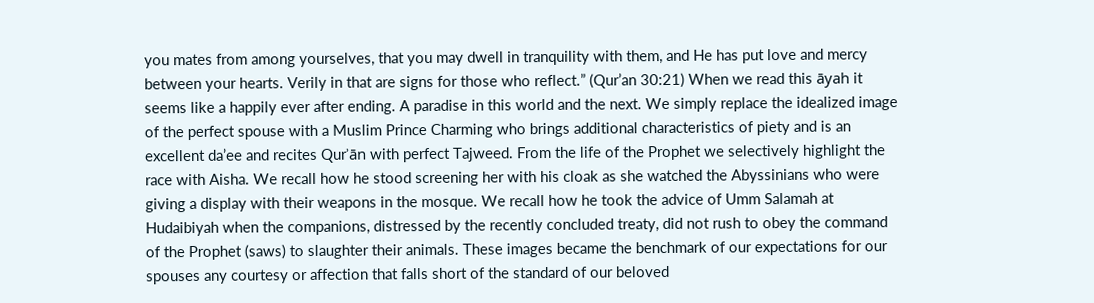you mates from among yourselves, that you may dwell in tranquility with them, and He has put love and mercy between your hearts. Verily in that are signs for those who reflect.” (Qur’an 30:21) When we read this āyah it seems like a happily ever after ending. A paradise in this world and the next. We simply replace the idealized image of the perfect spouse with a Muslim Prince Charming who brings additional characteristics of piety and is an excellent da’ee and recites Qurʾān with perfect Tajweed. From the life of the Prophet we selectively highlight the race with Aisha. We recall how he stood screening her with his cloak as she watched the Abyssinians who were giving a display with their weapons in the mosque. We recall how he took the advice of Umm Salamah at Hudaibiyah when the companions, distressed by the recently concluded treaty, did not rush to obey the command of the Prophet (saws) to slaughter their animals. These images became the benchmark of our expectations for our spouses any courtesy or affection that falls short of the standard of our beloved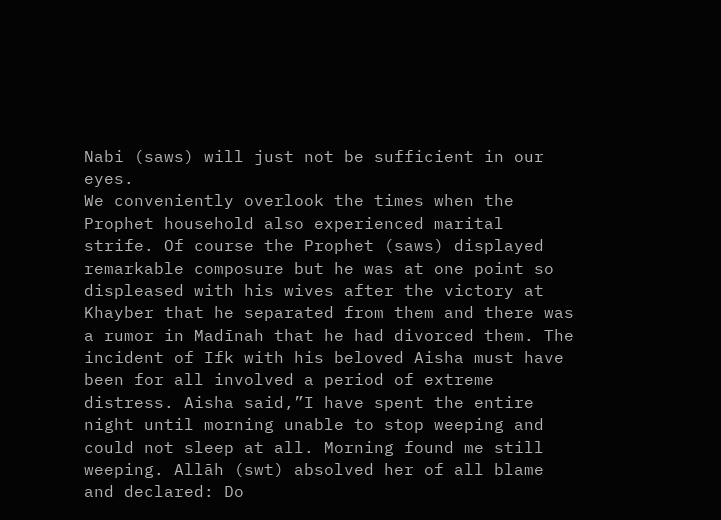Nabi (saws) will just not be sufficient in our eyes.
We conveniently overlook the times when the Prophet household also experienced marital strife. Of course the Prophet (saws) displayed remarkable composure but he was at one point so displeased with his wives after the victory at Khayber that he separated from them and there was a rumor in Madīnah that he had divorced them. The incident of Ifk with his beloved Aisha must have been for all involved a period of extreme distress. Aisha said,”I have spent the entire night until morning unable to stop weeping and could not sleep at all. Morning found me still weeping. Allāh (swt) absolved her of all blame and declared: Do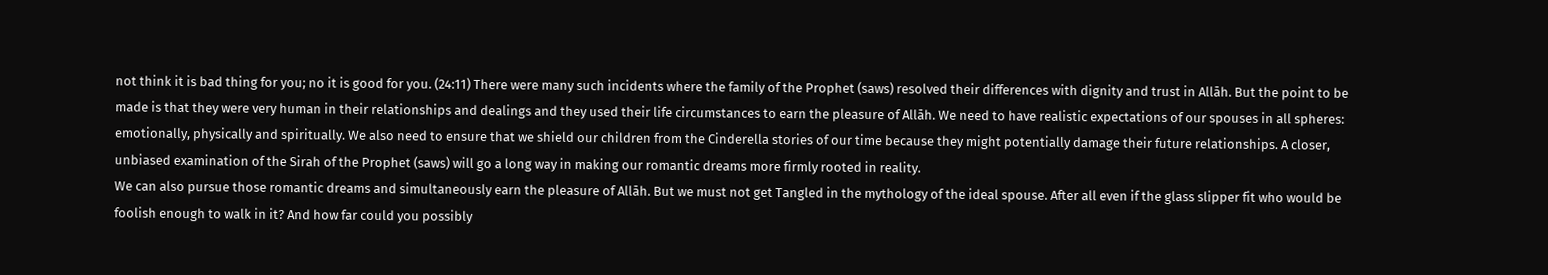not think it is bad thing for you; no it is good for you. (24:11) There were many such incidents where the family of the Prophet (saws) resolved their differences with dignity and trust in Allāh. But the point to be made is that they were very human in their relationships and dealings and they used their life circumstances to earn the pleasure of Allāh. We need to have realistic expectations of our spouses in all spheres: emotionally, physically and spiritually. We also need to ensure that we shield our children from the Cinderella stories of our time because they might potentially damage their future relationships. A closer, unbiased examination of the Sirah of the Prophet (saws) will go a long way in making our romantic dreams more firmly rooted in reality.
We can also pursue those romantic dreams and simultaneously earn the pleasure of Allāh. But we must not get Tangled in the mythology of the ideal spouse. After all even if the glass slipper fit who would be foolish enough to walk in it? And how far could you possibly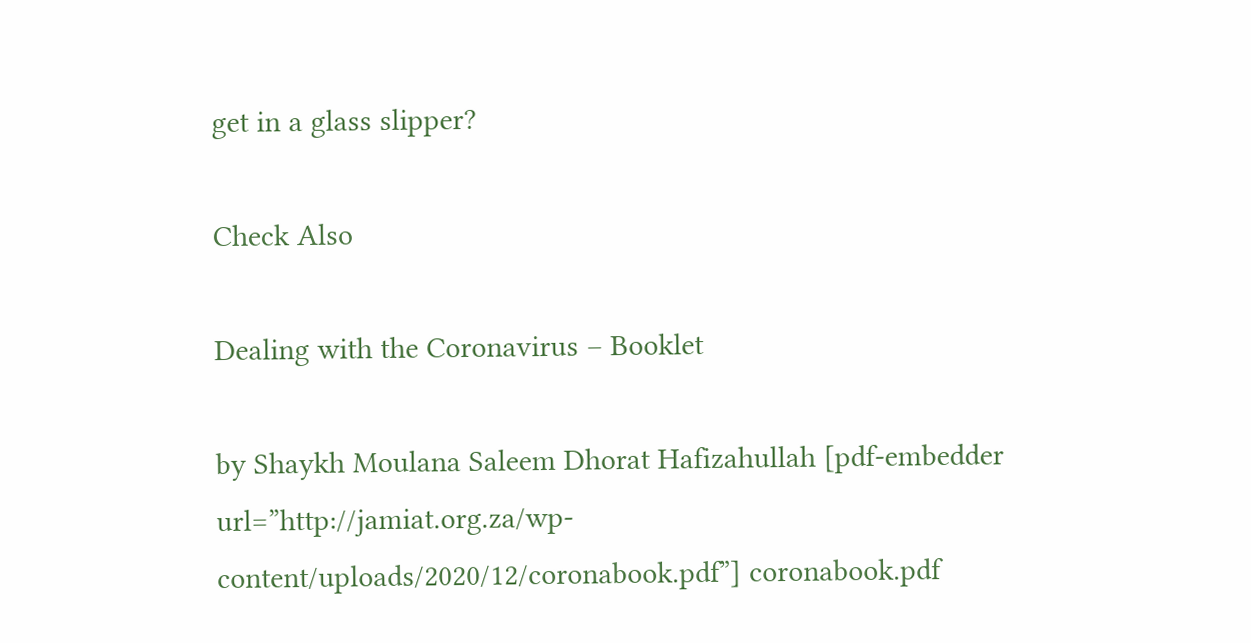get in a glass slipper?

Check Also

Dealing with the Coronavirus – Booklet

by Shaykh Moulana Saleem Dhorat Hafizahullah [pdf-embedder url=”http://jamiat.org.za/wp-content/uploads/2020/12/coronabook.pdf”] coronabook.pdf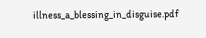illness_a_blessing_in_disguise.pdf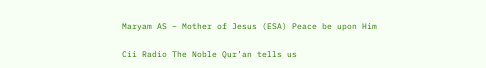Maryam AS – Mother of Jesus (ESA) Peace be upon Him

Cii Radio The Noble Qur’an tells us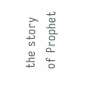the story of Prophet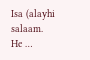Isa (alayhi salaam. He …